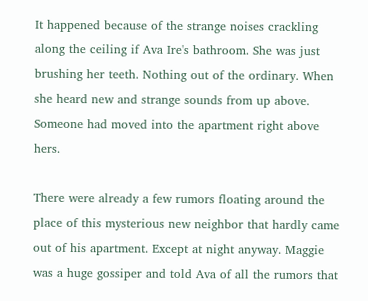It happened because of the strange noises crackling along the ceiling if Ava Ire's bathroom. She was just brushing her teeth. Nothing out of the ordinary. When she heard new and strange sounds from up above. Someone had moved into the apartment right above hers.

There were already a few rumors floating around the place of this mysterious new neighbor that hardly came out of his apartment. Except at night anyway. Maggie was a huge gossiper and told Ava of all the rumors that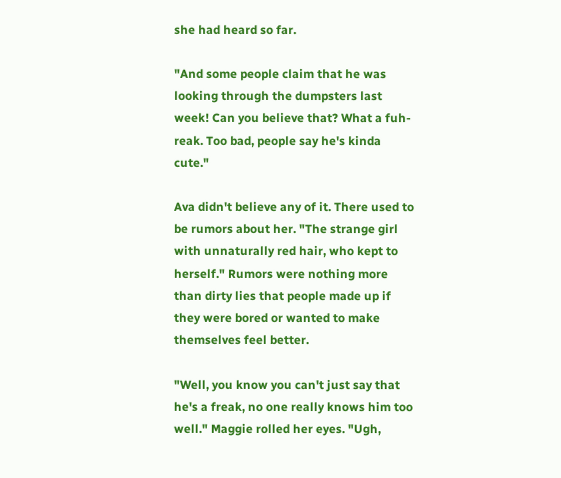she had heard so far.

"And some people claim that he was looking through the dumpsters last week! Can you believe that? What a fuh-reak. Too bad, people say he's kinda cute."

Ava didn't believe any of it. There used to be rumors about her. "The strange girl with unnaturally red hair, who kept to herself." Rumors were nothing more than dirty lies that people made up if they were bored or wanted to make themselves feel better.

"Well, you know you can't just say that he's a freak, no one really knows him too well." Maggie rolled her eyes. "Ugh,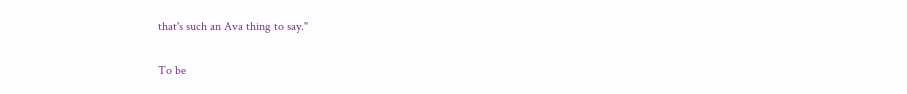that's such an Ava thing to say."

To be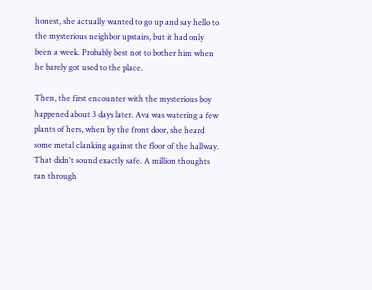honest, she actually wanted to go up and say hello to the mysterious neighbor upstairs, but it had only been a week. Probably best not to bother him when he barely got used to the place.

Then, the first encounter with the mysterious boy happened about 3 days later. Ava was watering a few plants of hers, when by the front door, she heard some metal clanking against the floor of the hallway. That didn't sound exactly safe. A million thoughts ran through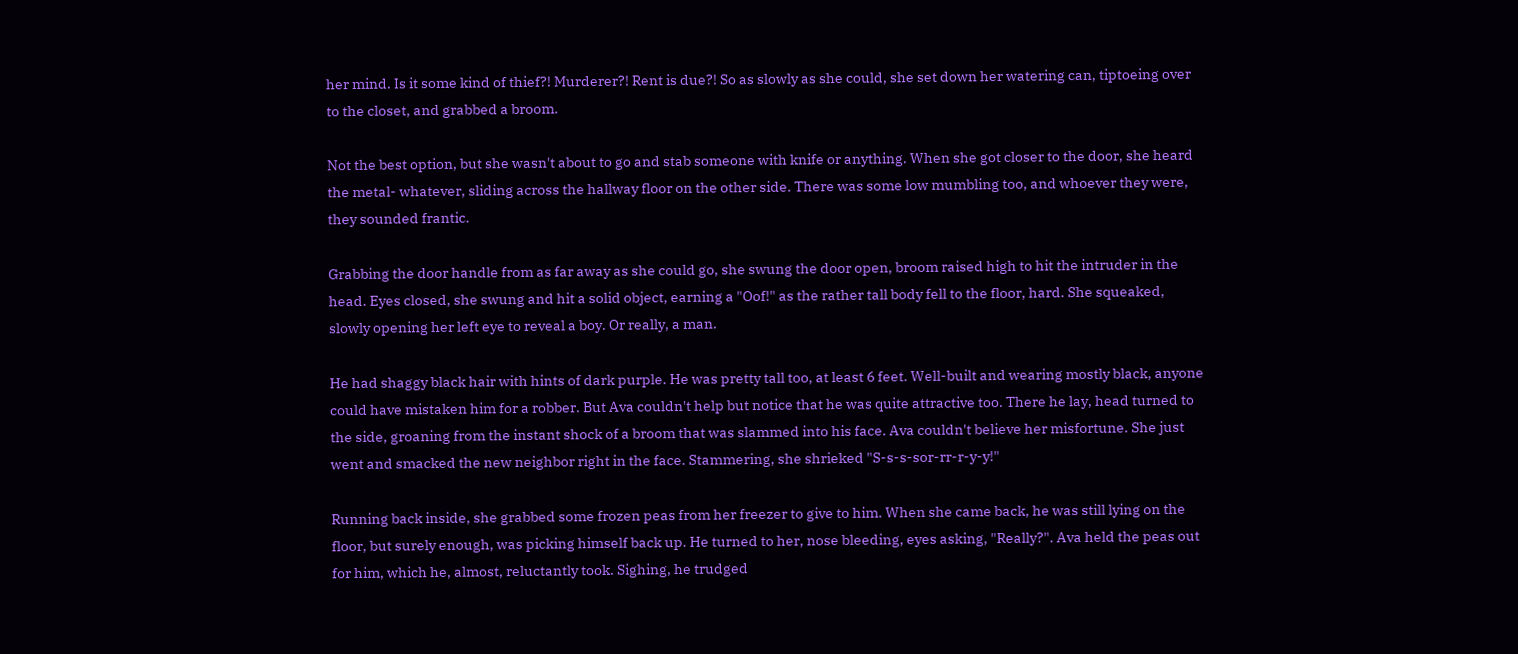her mind. Is it some kind of thief?! Murderer?! Rent is due?! So as slowly as she could, she set down her watering can, tiptoeing over to the closet, and grabbed a broom.

Not the best option, but she wasn't about to go and stab someone with knife or anything. When she got closer to the door, she heard the metal- whatever, sliding across the hallway floor on the other side. There was some low mumbling too, and whoever they were, they sounded frantic.

Grabbing the door handle from as far away as she could go, she swung the door open, broom raised high to hit the intruder in the head. Eyes closed, she swung and hit a solid object, earning a "Oof!" as the rather tall body fell to the floor, hard. She squeaked, slowly opening her left eye to reveal a boy. Or really, a man.

He had shaggy black hair with hints of dark purple. He was pretty tall too, at least 6 feet. Well-built and wearing mostly black, anyone could have mistaken him for a robber. But Ava couldn't help but notice that he was quite attractive too. There he lay, head turned to the side, groaning from the instant shock of a broom that was slammed into his face. Ava couldn't believe her misfortune. She just went and smacked the new neighbor right in the face. Stammering, she shrieked "S-s-s-sor-rr-r-y-y!"

Running back inside, she grabbed some frozen peas from her freezer to give to him. When she came back, he was still lying on the floor, but surely enough, was picking himself back up. He turned to her, nose bleeding, eyes asking, "Really?". Ava held the peas out for him, which he, almost, reluctantly took. Sighing, he trudged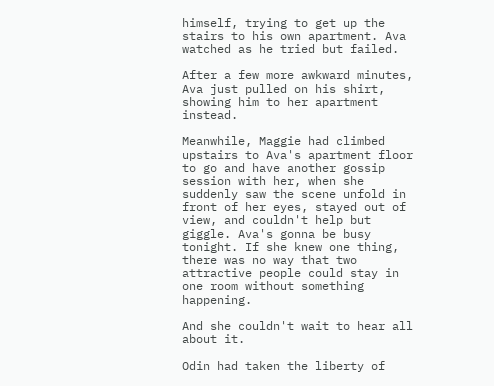himself, trying to get up the stairs to his own apartment. Ava watched as he tried but failed.

After a few more awkward minutes, Ava just pulled on his shirt, showing him to her apartment instead.

Meanwhile, Maggie had climbed upstairs to Ava's apartment floor to go and have another gossip session with her, when she suddenly saw the scene unfold in front of her eyes, stayed out of view, and couldn't help but giggle. Ava's gonna be busy tonight. If she knew one thing, there was no way that two attractive people could stay in one room without something happening.

And she couldn't wait to hear all about it.

Odin had taken the liberty of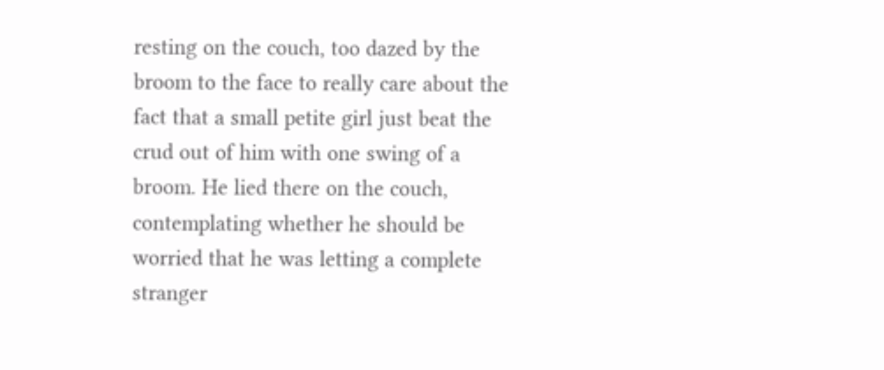resting on the couch, too dazed by the broom to the face to really care about the fact that a small petite girl just beat the crud out of him with one swing of a broom. He lied there on the couch, contemplating whether he should be worried that he was letting a complete stranger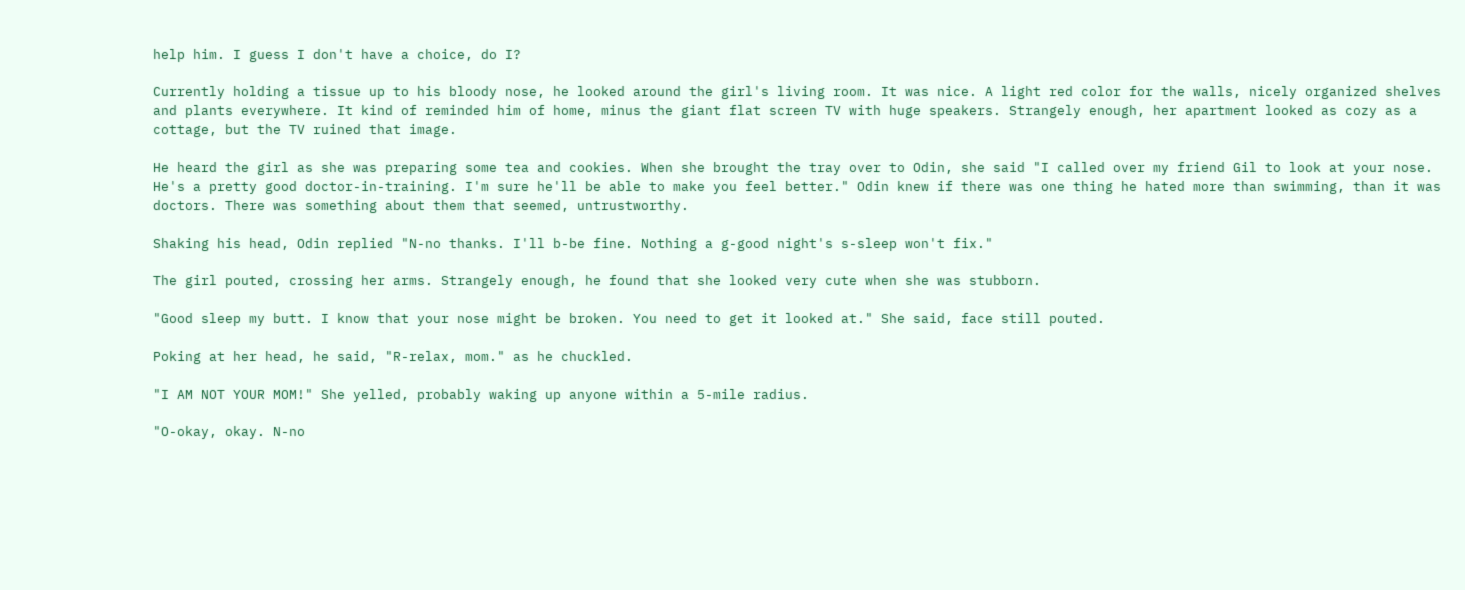help him. I guess I don't have a choice, do I?

Currently holding a tissue up to his bloody nose, he looked around the girl's living room. It was nice. A light red color for the walls, nicely organized shelves and plants everywhere. It kind of reminded him of home, minus the giant flat screen TV with huge speakers. Strangely enough, her apartment looked as cozy as a cottage, but the TV ruined that image.

He heard the girl as she was preparing some tea and cookies. When she brought the tray over to Odin, she said "I called over my friend Gil to look at your nose. He's a pretty good doctor-in-training. I'm sure he'll be able to make you feel better." Odin knew if there was one thing he hated more than swimming, than it was doctors. There was something about them that seemed, untrustworthy.

Shaking his head, Odin replied "N-no thanks. I'll b-be fine. Nothing a g-good night's s-sleep won't fix."

The girl pouted, crossing her arms. Strangely enough, he found that she looked very cute when she was stubborn.

"Good sleep my butt. I know that your nose might be broken. You need to get it looked at." She said, face still pouted.

Poking at her head, he said, "R-relax, mom." as he chuckled.

"I AM NOT YOUR MOM!" She yelled, probably waking up anyone within a 5-mile radius.

"O-okay, okay. N-no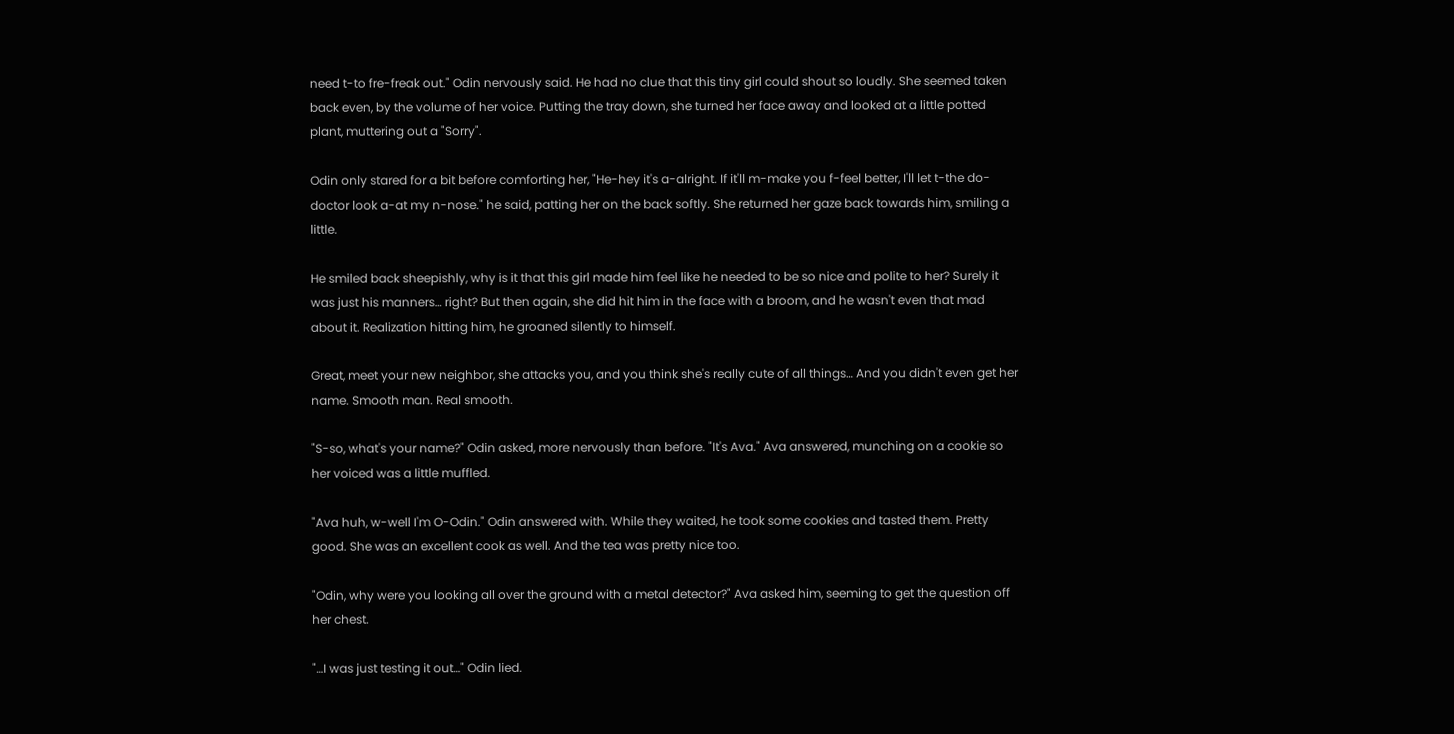need t-to fre-freak out." Odin nervously said. He had no clue that this tiny girl could shout so loudly. She seemed taken back even, by the volume of her voice. Putting the tray down, she turned her face away and looked at a little potted plant, muttering out a "Sorry".

Odin only stared for a bit before comforting her, "He-hey it's a-alright. If it'll m-make you f-feel better, I'll let t-the do-doctor look a-at my n-nose." he said, patting her on the back softly. She returned her gaze back towards him, smiling a little.

He smiled back sheepishly, why is it that this girl made him feel like he needed to be so nice and polite to her? Surely it was just his manners… right? But then again, she did hit him in the face with a broom, and he wasn't even that mad about it. Realization hitting him, he groaned silently to himself.

Great, meet your new neighbor, she attacks you, and you think she's really cute of all things… And you didn't even get her name. Smooth man. Real smooth.

"S-so, what's your name?" Odin asked, more nervously than before. "It's Ava." Ava answered, munching on a cookie so her voiced was a little muffled.

"Ava huh, w-well I'm O-Odin." Odin answered with. While they waited, he took some cookies and tasted them. Pretty good. She was an excellent cook as well. And the tea was pretty nice too.

"Odin, why were you looking all over the ground with a metal detector?" Ava asked him, seeming to get the question off her chest.

"…I was just testing it out…" Odin lied.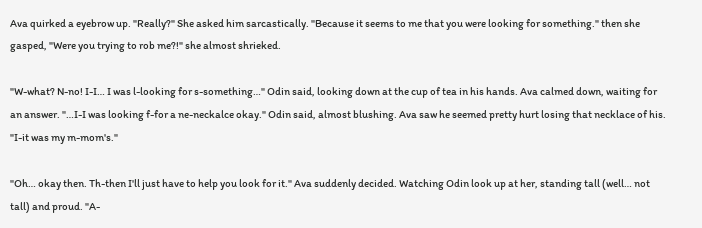Ava quirked a eyebrow up. "Really?" She asked him sarcastically. "Because it seems to me that you were looking for something." then she gasped, "Were you trying to rob me?!" she almost shrieked.

"W-what? N-no! I-I… I was l-looking for s-something…" Odin said, looking down at the cup of tea in his hands. Ava calmed down, waiting for an answer. "…I-I was looking f-for a ne-neckalce okay." Odin said, almost blushing. Ava saw he seemed pretty hurt losing that necklace of his. "I-it was my m-mom's."

"Oh… okay then. Th-then I'll just have to help you look for it." Ava suddenly decided. Watching Odin look up at her, standing tall (well… not tall) and proud. "A-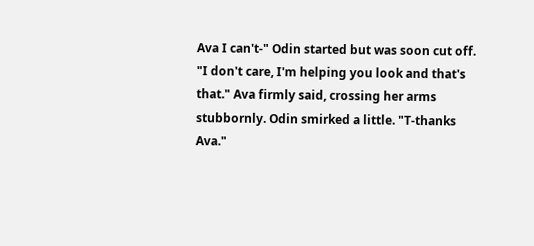Ava I can't-" Odin started but was soon cut off. "I don't care, I'm helping you look and that's that." Ava firmly said, crossing her arms stubbornly. Odin smirked a little. "T-thanks Ava."